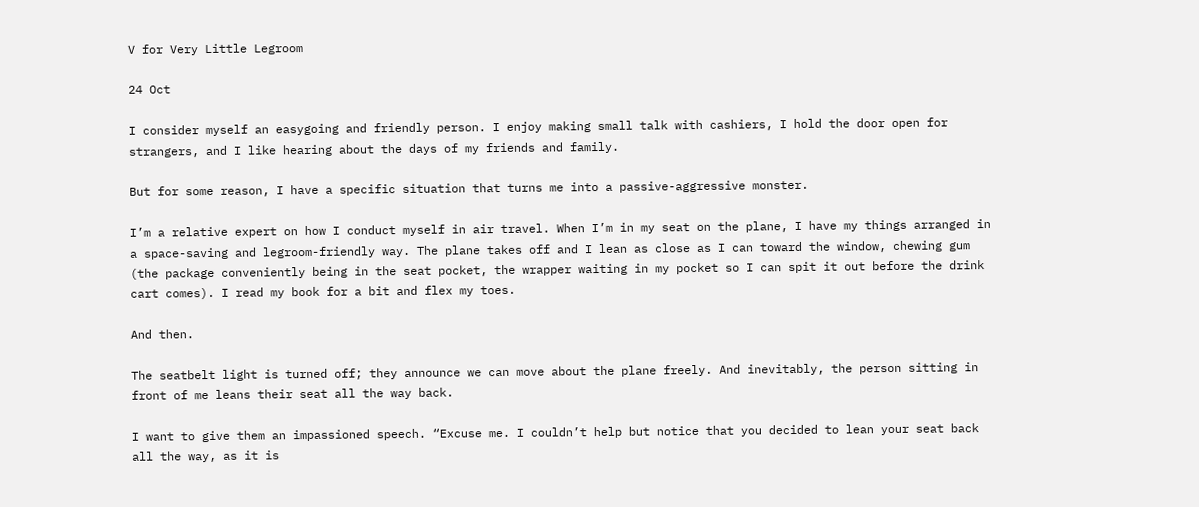V for Very Little Legroom

24 Oct

I consider myself an easygoing and friendly person. I enjoy making small talk with cashiers, I hold the door open for strangers, and I like hearing about the days of my friends and family.

But for some reason, I have a specific situation that turns me into a passive-aggressive monster.

I’m a relative expert on how I conduct myself in air travel. When I’m in my seat on the plane, I have my things arranged in a space-saving and legroom-friendly way. The plane takes off and I lean as close as I can toward the window, chewing gum (the package conveniently being in the seat pocket, the wrapper waiting in my pocket so I can spit it out before the drink cart comes). I read my book for a bit and flex my toes.

And then.

The seatbelt light is turned off; they announce we can move about the plane freely. And inevitably, the person sitting in front of me leans their seat all the way back.

I want to give them an impassioned speech. “Excuse me. I couldn’t help but notice that you decided to lean your seat back all the way, as it is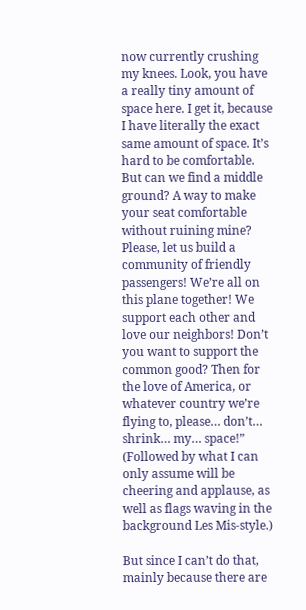now currently crushing my knees. Look, you have a really tiny amount of space here. I get it, because I have literally the exact same amount of space. It’s hard to be comfortable. But can we find a middle ground? A way to make your seat comfortable without ruining mine? Please, let us build a community of friendly passengers! We’re all on this plane together! We support each other and love our neighbors! Don’t you want to support the common good? Then for the love of America, or whatever country we’re flying to, please… don’t… shrink… my… space!” (Followed by what I can only assume will be cheering and applause, as well as flags waving in the background Les Mis-style.)

But since I can’t do that, mainly because there are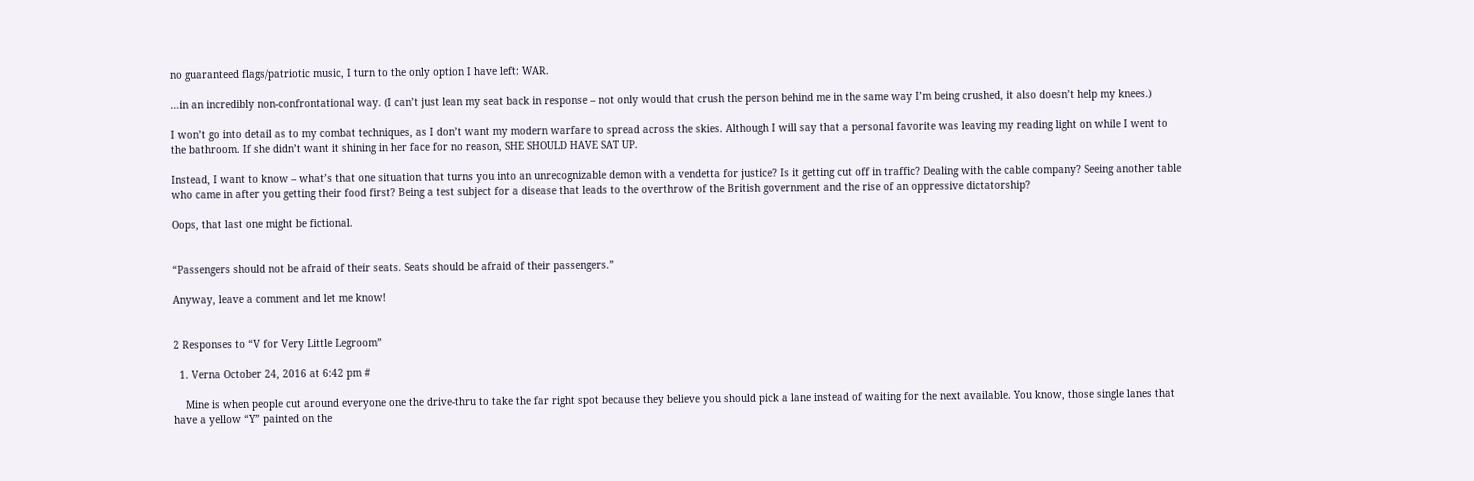no guaranteed flags/patriotic music, I turn to the only option I have left: WAR.

…in an incredibly non-confrontational way. (I can’t just lean my seat back in response – not only would that crush the person behind me in the same way I’m being crushed, it also doesn’t help my knees.)

I won’t go into detail as to my combat techniques, as I don’t want my modern warfare to spread across the skies. Although I will say that a personal favorite was leaving my reading light on while I went to the bathroom. If she didn’t want it shining in her face for no reason, SHE SHOULD HAVE SAT UP.

Instead, I want to know – what’s that one situation that turns you into an unrecognizable demon with a vendetta for justice? Is it getting cut off in traffic? Dealing with the cable company? Seeing another table who came in after you getting their food first? Being a test subject for a disease that leads to the overthrow of the British government and the rise of an oppressive dictatorship?

Oops, that last one might be fictional.


“Passengers should not be afraid of their seats. Seats should be afraid of their passengers.”

Anyway, leave a comment and let me know!


2 Responses to “V for Very Little Legroom”

  1. Verna October 24, 2016 at 6:42 pm #

    Mine is when people cut around everyone one the drive-thru to take the far right spot because they believe you should pick a lane instead of waiting for the next available. You know, those single lanes that have a yellow “Y” painted on the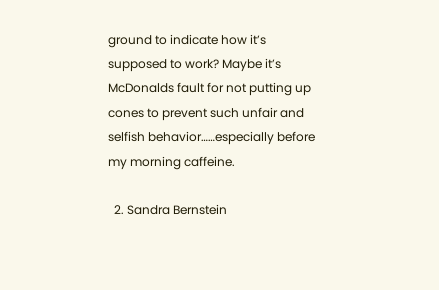ground to indicate how it’s supposed to work? Maybe it’s McDonalds fault for not putting up cones to prevent such unfair and selfish behavior……especially before my morning caffeine.

  2. Sandra Bernstein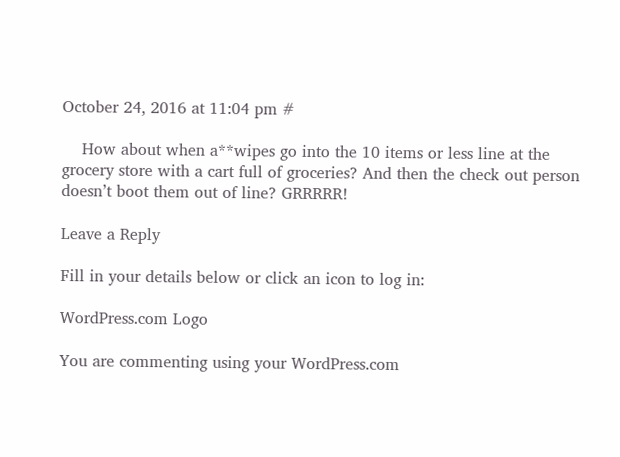October 24, 2016 at 11:04 pm #

    How about when a**wipes go into the 10 items or less line at the grocery store with a cart full of groceries? And then the check out person doesn’t boot them out of line? GRRRRR!

Leave a Reply

Fill in your details below or click an icon to log in:

WordPress.com Logo

You are commenting using your WordPress.com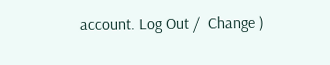account. Log Out /  Change )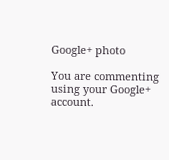Google+ photo

You are commenting using your Google+ account.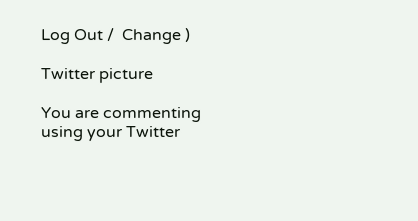Log Out /  Change )

Twitter picture

You are commenting using your Twitter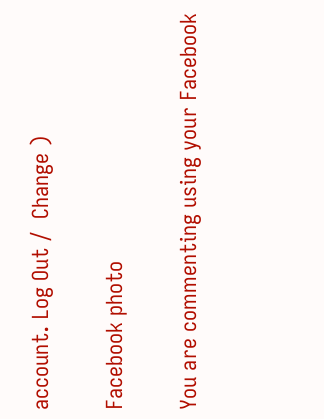account. Log Out /  Change )

Facebook photo

You are commenting using your Facebook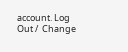account. Log Out /  Change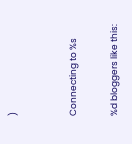)


Connecting to %s

%d bloggers like this: